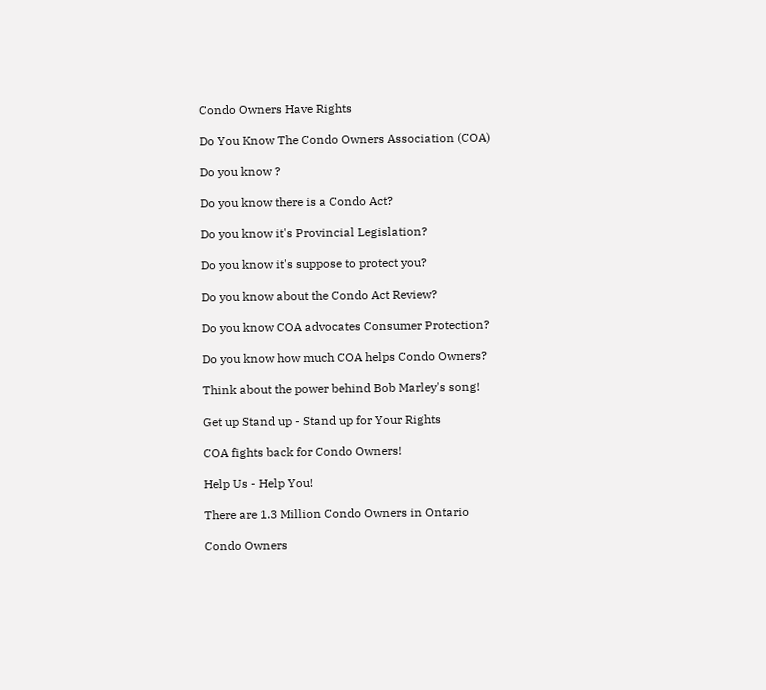Condo Owners Have Rights

Do You Know The Condo Owners Association (COA)

Do you know ?

Do you know there is a Condo Act?

Do you know it's Provincial Legislation?

Do you know it's suppose to protect you?

Do you know about the Condo Act Review?

Do you know COA advocates Consumer Protection?

Do you know how much COA helps Condo Owners?

Think about the power behind Bob Marley's song!

Get up Stand up - Stand up for Your Rights

COA fights back for Condo Owners!

Help Us - Help You!

There are 1.3 Million Condo Owners in Ontario

Condo Owners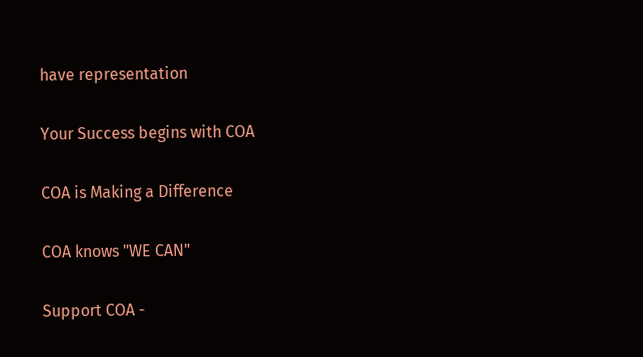have representation

Your Success begins with COA

COA is Making a Difference

COA knows "WE CAN"

Support COA -